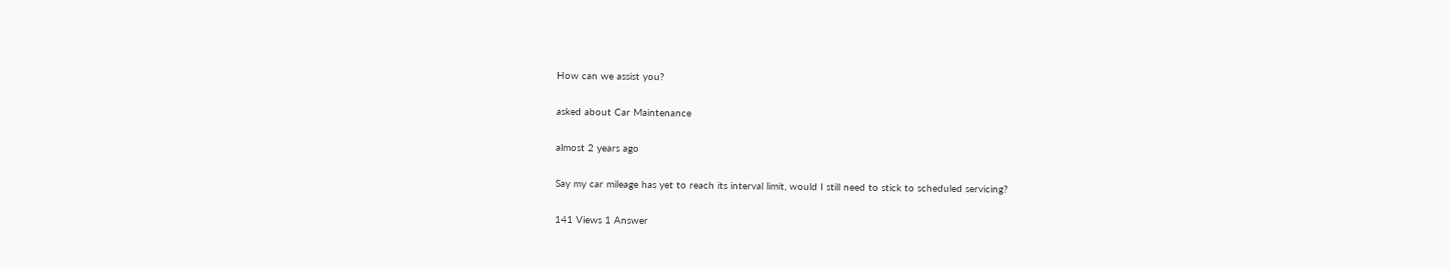How can we assist you?

asked about Car Maintenance

almost 2 years ago

Say my car mileage has yet to reach its interval limit, would I still need to stick to scheduled servicing?

141 Views 1 Answer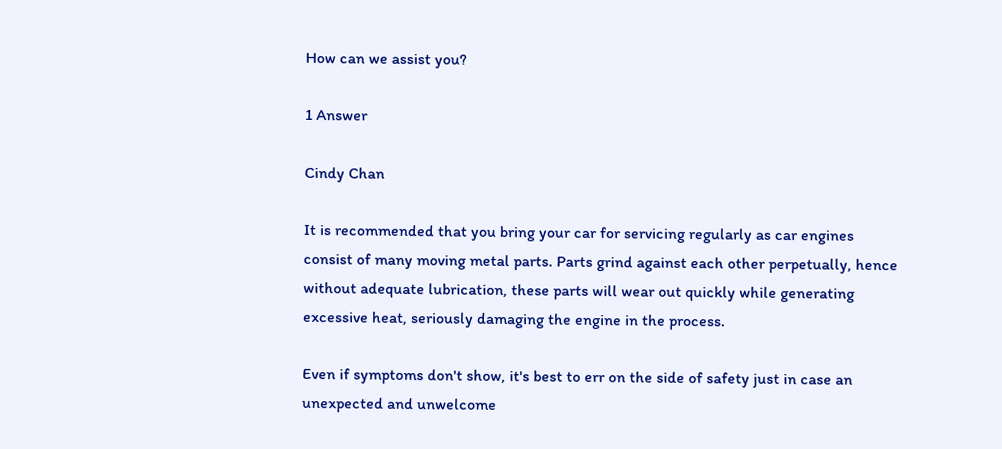How can we assist you?

1 Answer

Cindy Chan

It is recommended that you bring your car for servicing regularly as car engines consist of many moving metal parts. Parts grind against each other perpetually, hence without adequate lubrication, these parts will wear out quickly while generating excessive heat, seriously damaging the engine in the process.

Even if symptoms don't show, it's best to err on the side of safety just in case an unexpected and unwelcome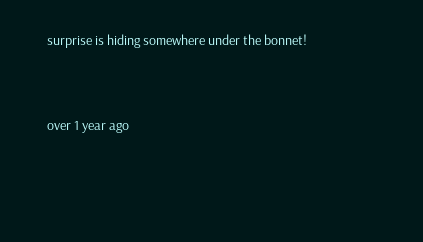surprise is hiding somewhere under the bonnet!


over 1 year ago